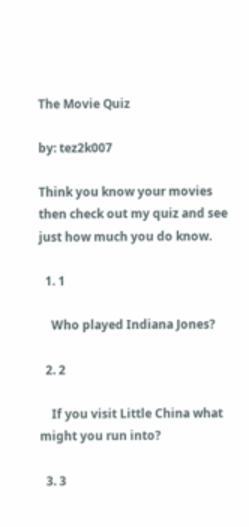The Movie Quiz

by: tez2k007

Think you know your movies then check out my quiz and see just how much you do know.

  1. 1

    Who played Indiana Jones?

  2. 2

    If you visit Little China what might you run into?

  3. 3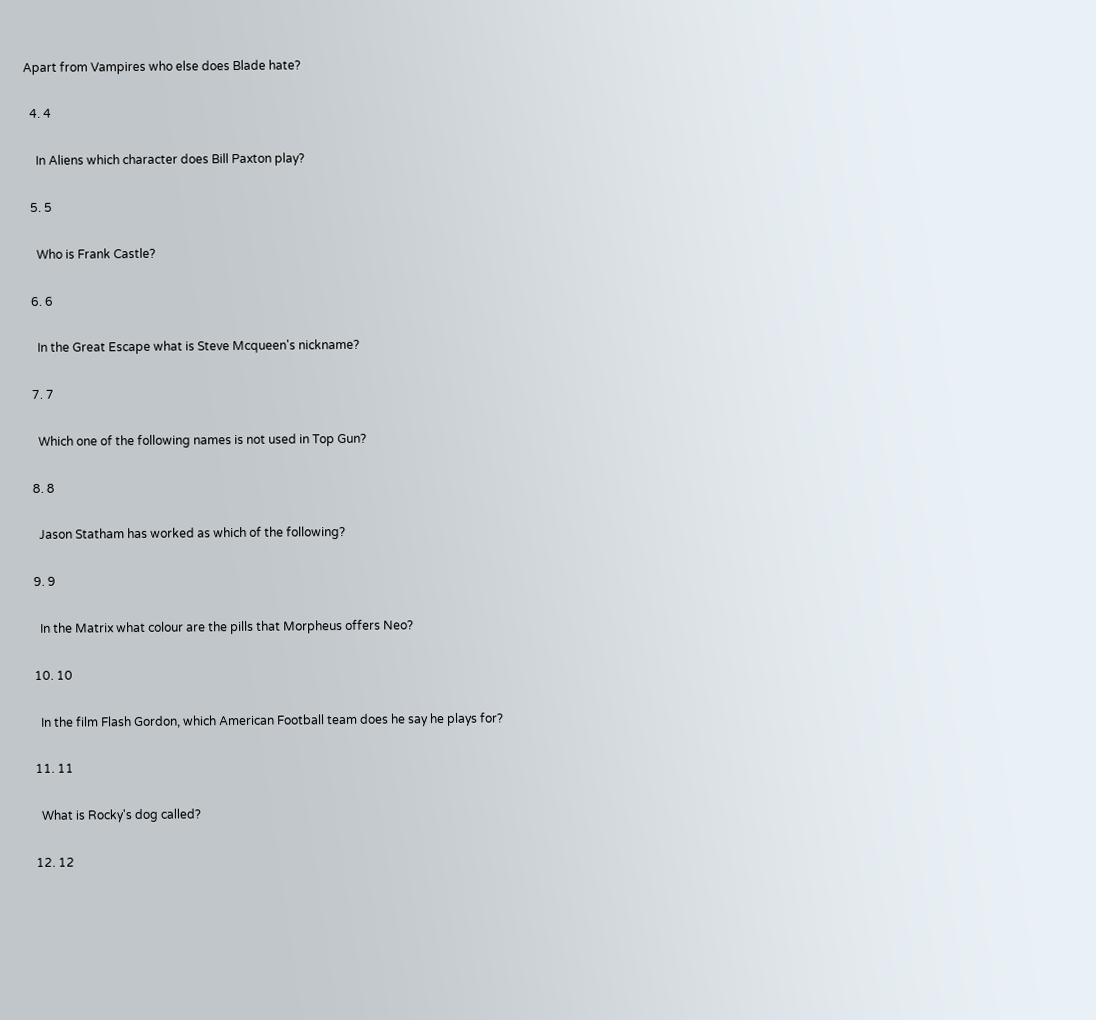Apart from Vampires who else does Blade hate?

  4. 4

    In Aliens which character does Bill Paxton play?

  5. 5

    Who is Frank Castle?

  6. 6

    In the Great Escape what is Steve Mcqueen's nickname?

  7. 7

    Which one of the following names is not used in Top Gun?

  8. 8

    Jason Statham has worked as which of the following?

  9. 9

    In the Matrix what colour are the pills that Morpheus offers Neo?

  10. 10

    In the film Flash Gordon, which American Football team does he say he plays for?

  11. 11

    What is Rocky's dog called?

  12. 12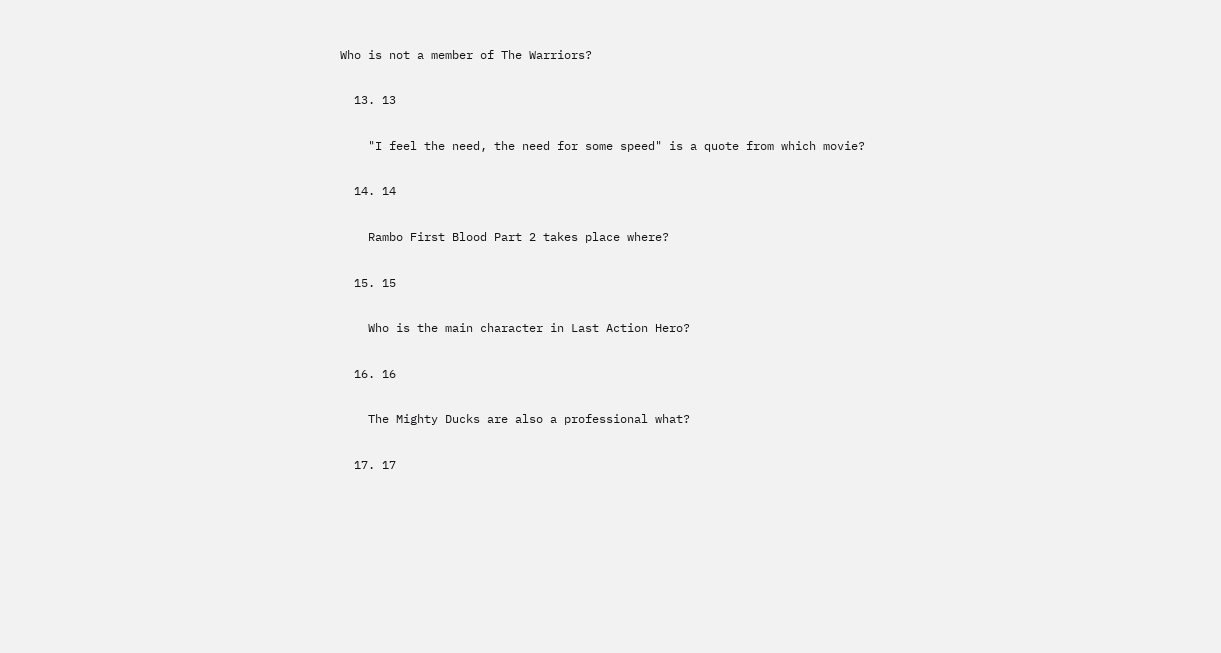Who is not a member of The Warriors?

  13. 13

    "I feel the need, the need for some speed" is a quote from which movie?

  14. 14

    Rambo First Blood Part 2 takes place where?

  15. 15

    Who is the main character in Last Action Hero?

  16. 16

    The Mighty Ducks are also a professional what?

  17. 17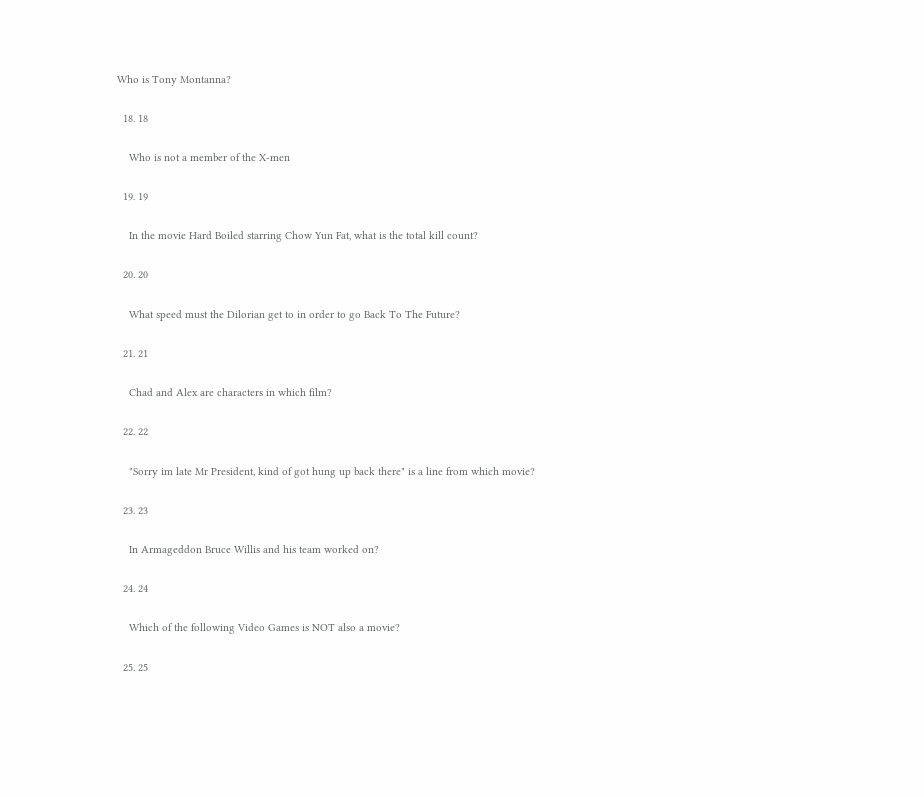Who is Tony Montanna?

  18. 18

    Who is not a member of the X-men

  19. 19

    In the movie Hard Boiled starring Chow Yun Fat, what is the total kill count?

  20. 20

    What speed must the Dilorian get to in order to go Back To The Future?

  21. 21

    Chad and Alex are characters in which film?

  22. 22

    "Sorry im late Mr President, kind of got hung up back there" is a line from which movie?

  23. 23

    In Armageddon Bruce Willis and his team worked on?

  24. 24

    Which of the following Video Games is NOT also a movie?

  25. 25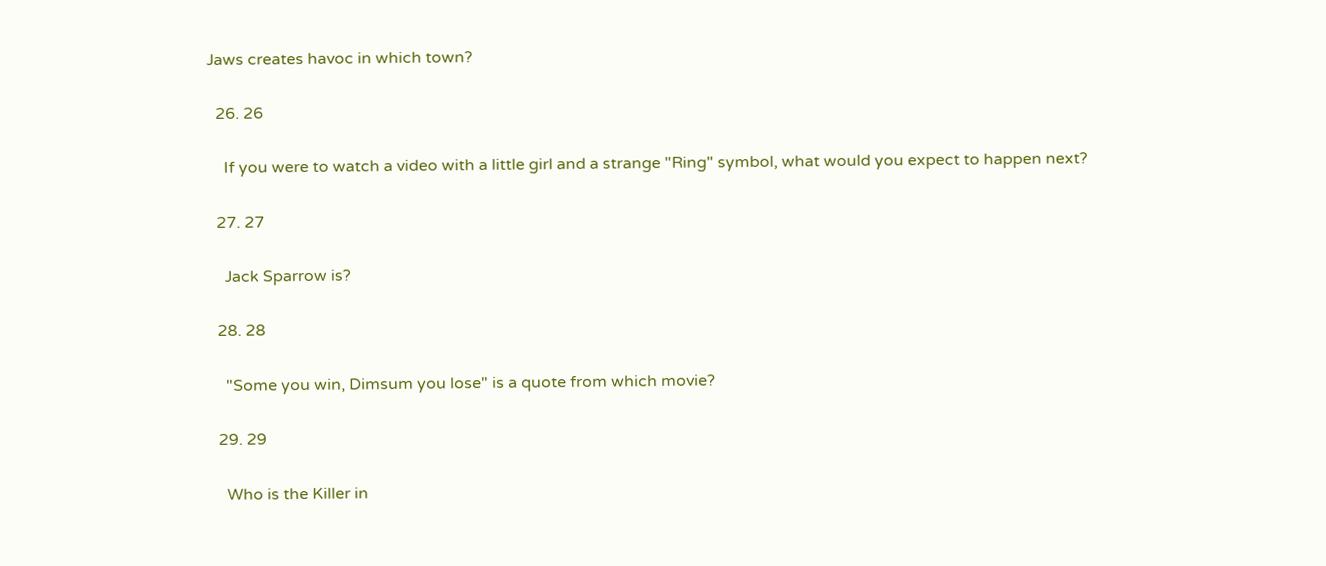Jaws creates havoc in which town?

  26. 26

    If you were to watch a video with a little girl and a strange "Ring" symbol, what would you expect to happen next?

  27. 27

    Jack Sparrow is?

  28. 28

    "Some you win, Dimsum you lose" is a quote from which movie?

  29. 29

    Who is the Killer in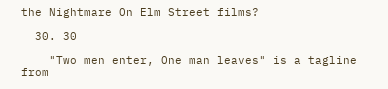the Nightmare On Elm Street films?

  30. 30

    "Two men enter, One man leaves" is a tagline from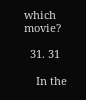which movie?

  31. 31

    In the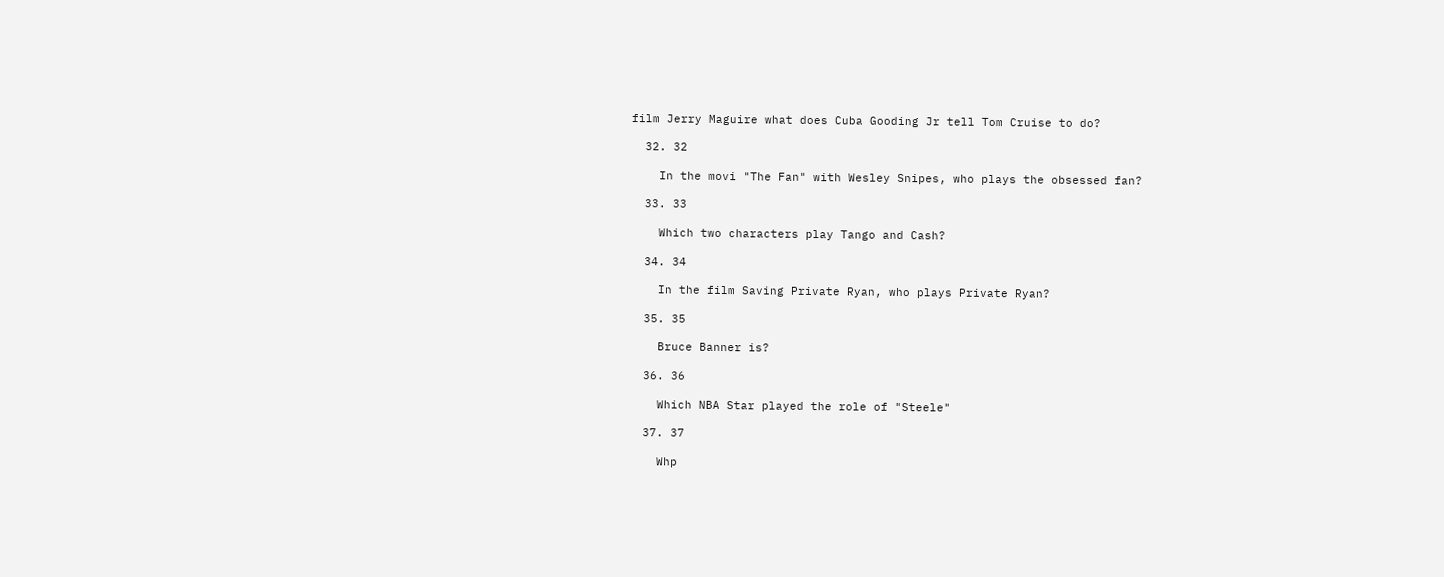film Jerry Maguire what does Cuba Gooding Jr tell Tom Cruise to do?

  32. 32

    In the movi "The Fan" with Wesley Snipes, who plays the obsessed fan?

  33. 33

    Which two characters play Tango and Cash?

  34. 34

    In the film Saving Private Ryan, who plays Private Ryan?

  35. 35

    Bruce Banner is?

  36. 36

    Which NBA Star played the role of "Steele"

  37. 37

    Whp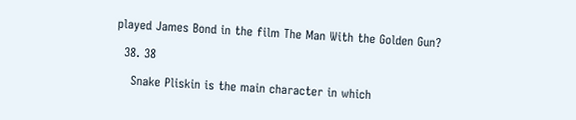played James Bond in the film The Man With the Golden Gun?

  38. 38

    Snake Pliskin is the main character in which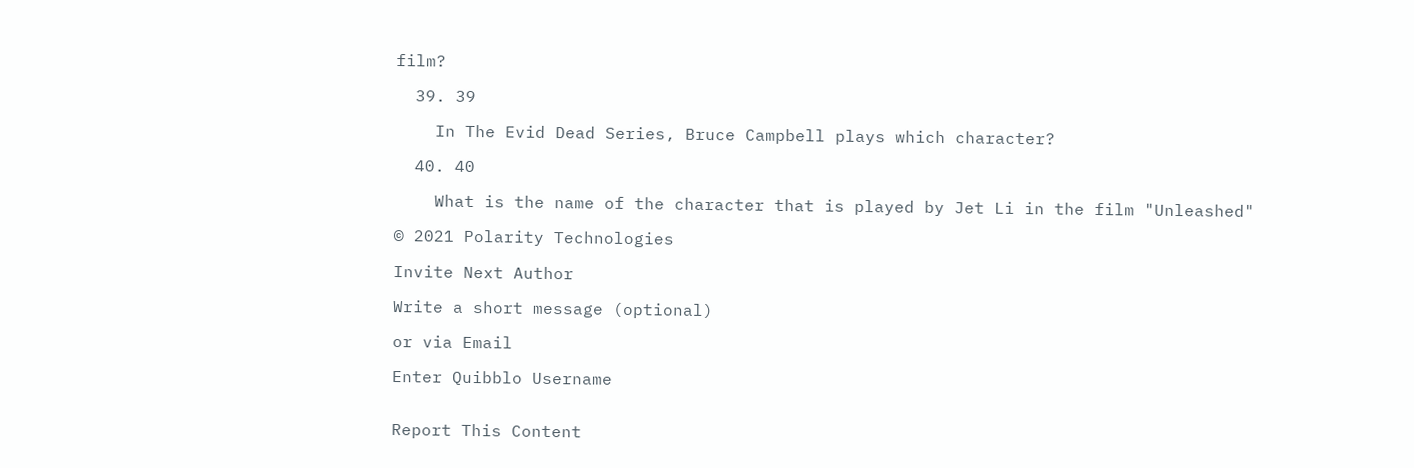film?

  39. 39

    In The Evid Dead Series, Bruce Campbell plays which character?

  40. 40

    What is the name of the character that is played by Jet Li in the film "Unleashed"

© 2021 Polarity Technologies

Invite Next Author

Write a short message (optional)

or via Email

Enter Quibblo Username


Report This Content